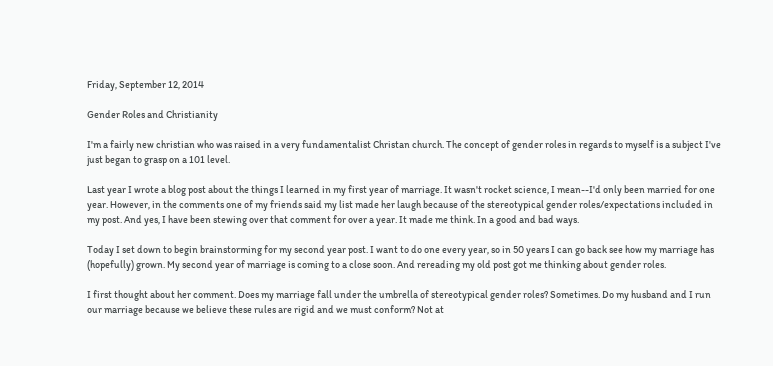Friday, September 12, 2014

Gender Roles and Christianity

I'm a fairly new christian who was raised in a very fundamentalist Christan church. The concept of gender roles in regards to myself is a subject I've just began to grasp on a 101 level.

Last year I wrote a blog post about the things I learned in my first year of marriage. It wasn't rocket science, I mean--I'd only been married for one year. However, in the comments one of my friends said my list made her laugh because of the stereotypical gender roles/expectations included in my post. And yes, I have been stewing over that comment for over a year. It made me think. In a good and bad ways.

Today I set down to begin brainstorming for my second year post. I want to do one every year, so in 50 years I can go back see how my marriage has (hopefully) grown. My second year of marriage is coming to a close soon. And rereading my old post got me thinking about gender roles.

I first thought about her comment. Does my marriage fall under the umbrella of stereotypical gender roles? Sometimes. Do my husband and I run our marriage because we believe these rules are rigid and we must conform? Not at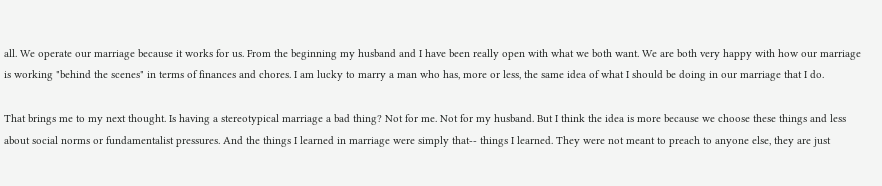all. We operate our marriage because it works for us. From the beginning my husband and I have been really open with what we both want. We are both very happy with how our marriage is working "behind the scenes" in terms of finances and chores. I am lucky to marry a man who has, more or less, the same idea of what I should be doing in our marriage that I do.

That brings me to my next thought. Is having a stereotypical marriage a bad thing? Not for me. Not for my husband. But I think the idea is more because we choose these things and less about social norms or fundamentalist pressures. And the things I learned in marriage were simply that-- things I learned. They were not meant to preach to anyone else, they are just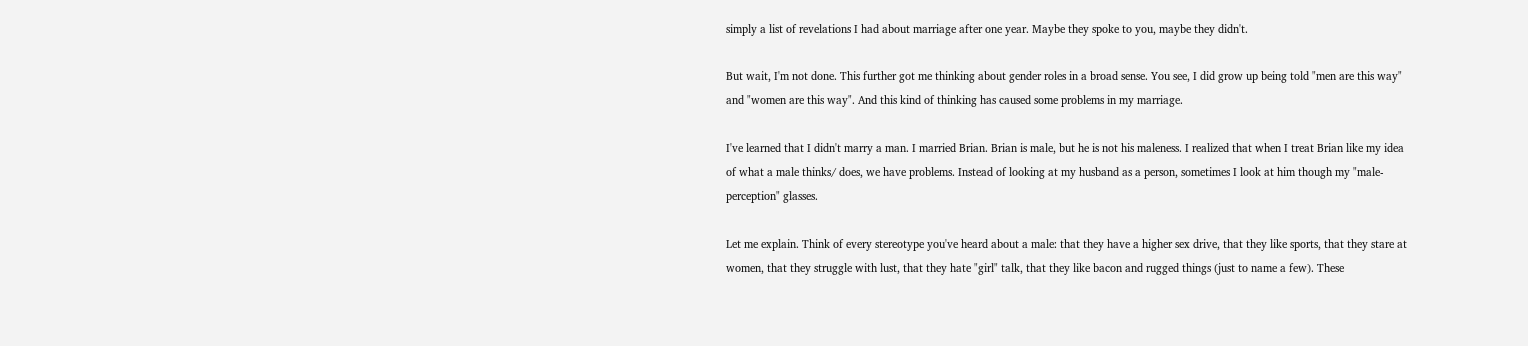simply a list of revelations I had about marriage after one year. Maybe they spoke to you, maybe they didn't.

But wait, I'm not done. This further got me thinking about gender roles in a broad sense. You see, I did grow up being told "men are this way" and "women are this way". And this kind of thinking has caused some problems in my marriage.

I've learned that I didn't marry a man. I married Brian. Brian is male, but he is not his maleness. I realized that when I treat Brian like my idea of what a male thinks/ does, we have problems. Instead of looking at my husband as a person, sometimes I look at him though my "male-perception" glasses.

Let me explain. Think of every stereotype you've heard about a male: that they have a higher sex drive, that they like sports, that they stare at women, that they struggle with lust, that they hate "girl" talk, that they like bacon and rugged things (just to name a few). These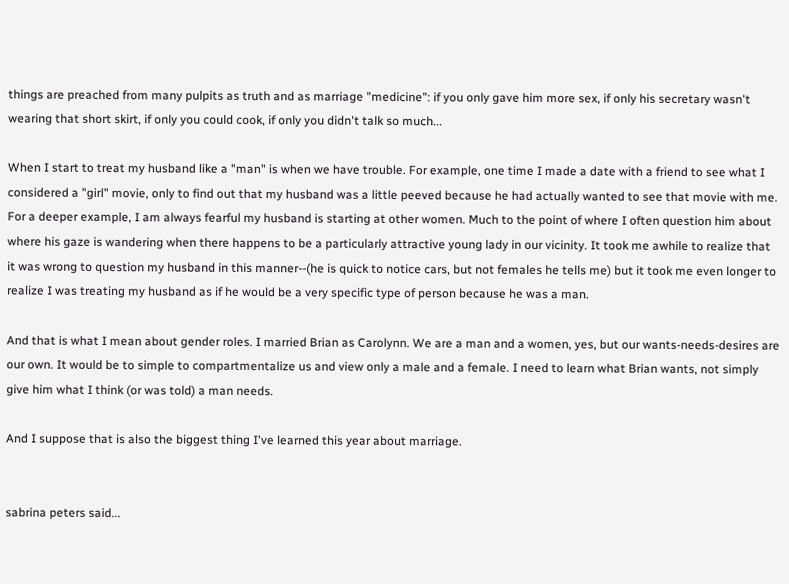things are preached from many pulpits as truth and as marriage "medicine": if you only gave him more sex, if only his secretary wasn't wearing that short skirt, if only you could cook, if only you didn't talk so much...

When I start to treat my husband like a "man" is when we have trouble. For example, one time I made a date with a friend to see what I considered a "girl" movie, only to find out that my husband was a little peeved because he had actually wanted to see that movie with me. For a deeper example, I am always fearful my husband is starting at other women. Much to the point of where I often question him about where his gaze is wandering when there happens to be a particularly attractive young lady in our vicinity. It took me awhile to realize that it was wrong to question my husband in this manner--(he is quick to notice cars, but not females he tells me) but it took me even longer to realize I was treating my husband as if he would be a very specific type of person because he was a man.

And that is what I mean about gender roles. I married Brian as Carolynn. We are a man and a women, yes, but our wants-needs-desires are our own. It would be to simple to compartmentalize us and view only a male and a female. I need to learn what Brian wants, not simply give him what I think (or was told) a man needs.

And I suppose that is also the biggest thing I've learned this year about marriage.


sabrina peters said...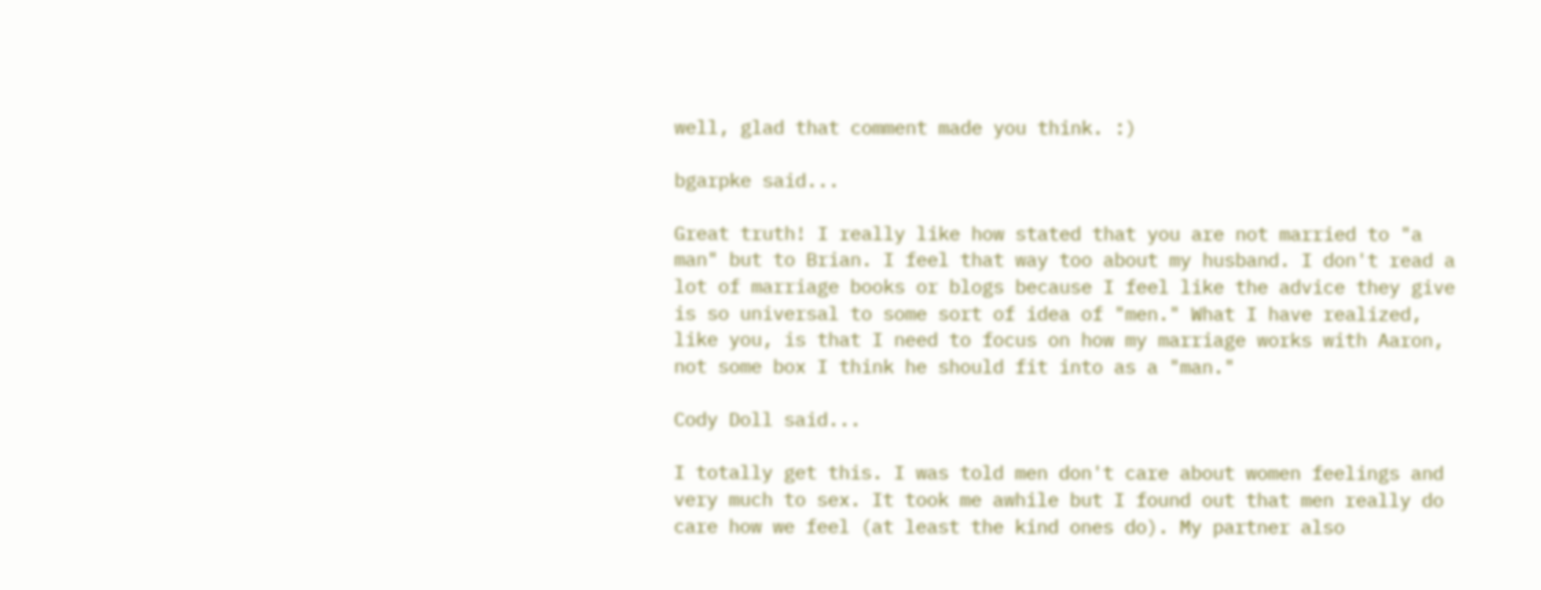well, glad that comment made you think. :)

bgarpke said...

Great truth! I really like how stated that you are not married to "a man" but to Brian. I feel that way too about my husband. I don't read a lot of marriage books or blogs because I feel like the advice they give is so universal to some sort of idea of "men." What I have realized, like you, is that I need to focus on how my marriage works with Aaron, not some box I think he should fit into as a "man."

Cody Doll said...

I totally get this. I was told men don't care about women feelings and very much to sex. It took me awhile but I found out that men really do care how we feel (at least the kind ones do). My partner also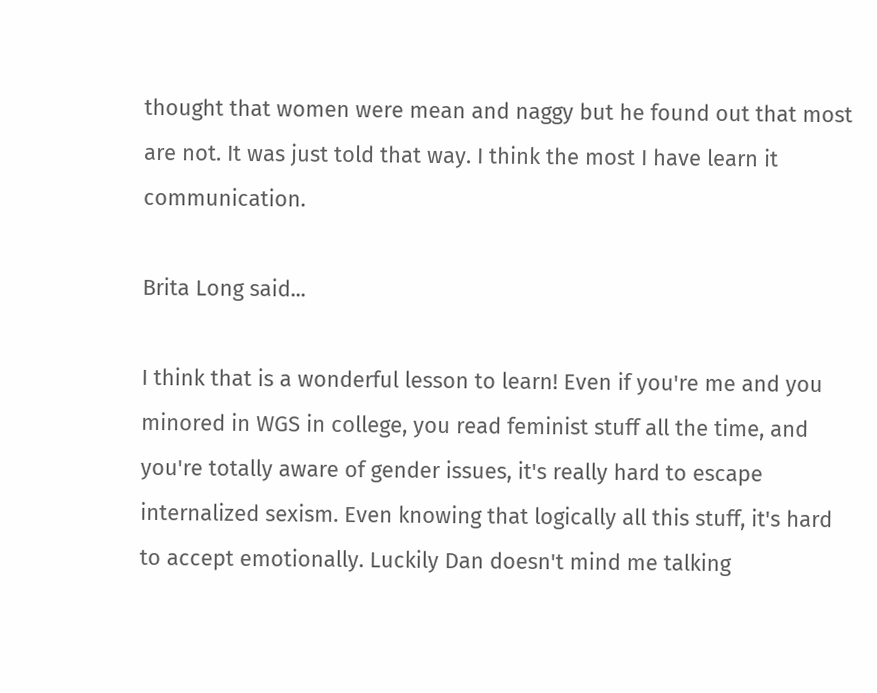thought that women were mean and naggy but he found out that most are not. It was just told that way. I think the most I have learn it communication.

Brita Long said...

I think that is a wonderful lesson to learn! Even if you're me and you minored in WGS in college, you read feminist stuff all the time, and you're totally aware of gender issues, it's really hard to escape internalized sexism. Even knowing that logically all this stuff, it's hard to accept emotionally. Luckily Dan doesn't mind me talking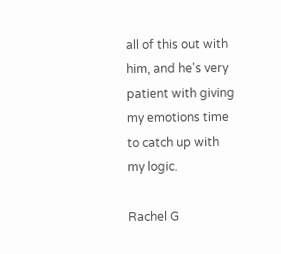all of this out with him, and he's very patient with giving my emotions time to catch up with my logic.

Rachel G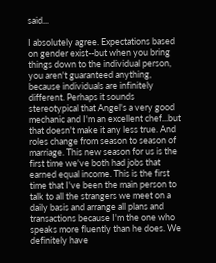said...

I absolutely agree. Expectations based on gender exist--but when you bring things down to the individual person, you aren't guaranteed anything, because individuals are infinitely different. Perhaps it sounds stereotypical that Angel's a very good mechanic and I'm an excellent chef...but that doesn't make it any less true. And roles change from season to season of marriage. This new season for us is the first time we've both had jobs that earned equal income. This is the first time that I've been the main person to talk to all the strangers we meet on a daily basis and arrange all plans and transactions because I'm the one who speaks more fluently than he does. We definitely have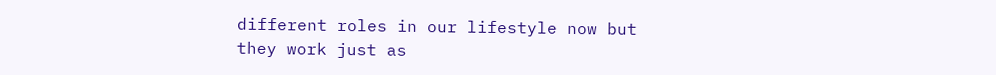different roles in our lifestyle now but they work just as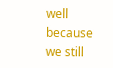well because we still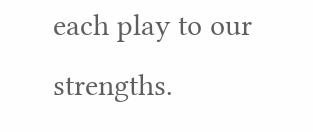each play to our strengths.